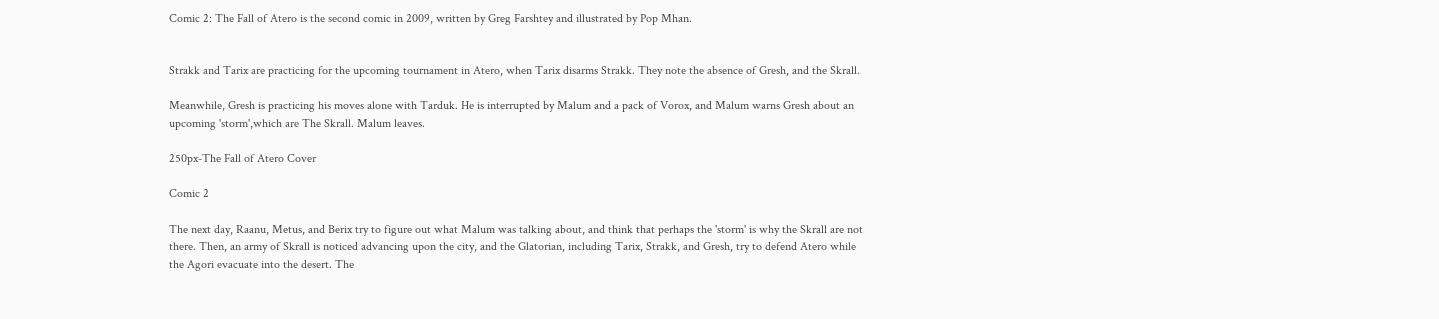Comic 2: The Fall of Atero is the second comic in 2009, written by Greg Farshtey and illustrated by Pop Mhan.


Strakk and Tarix are practicing for the upcoming tournament in Atero, when Tarix disarms Strakk. They note the absence of Gresh, and the Skrall.

Meanwhile, Gresh is practicing his moves alone with Tarduk. He is interrupted by Malum and a pack of Vorox, and Malum warns Gresh about an upcoming 'storm',which are The Skrall. Malum leaves.

250px-The Fall of Atero Cover

Comic 2

The next day, Raanu, Metus, and Berix try to figure out what Malum was talking about, and think that perhaps the 'storm' is why the Skrall are not there. Then, an army of Skrall is noticed advancing upon the city, and the Glatorian, including Tarix, Strakk, and Gresh, try to defend Atero while the Agori evacuate into the desert. The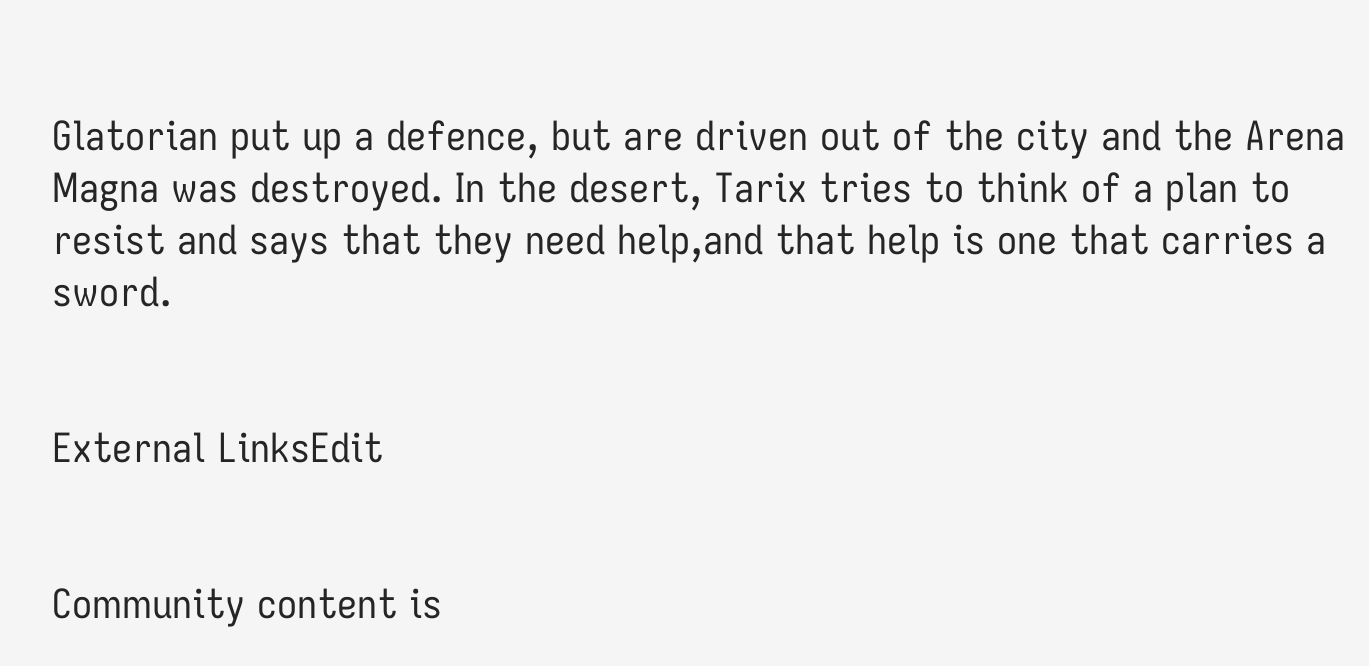Glatorian put up a defence, but are driven out of the city and the Arena Magna was destroyed. In the desert, Tarix tries to think of a plan to resist and says that they need help,and that help is one that carries a sword.


External LinksEdit


Community content is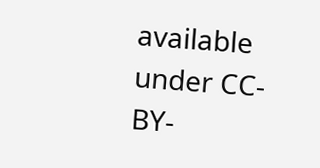available under CC-BY-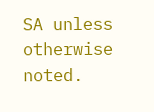SA unless otherwise noted.